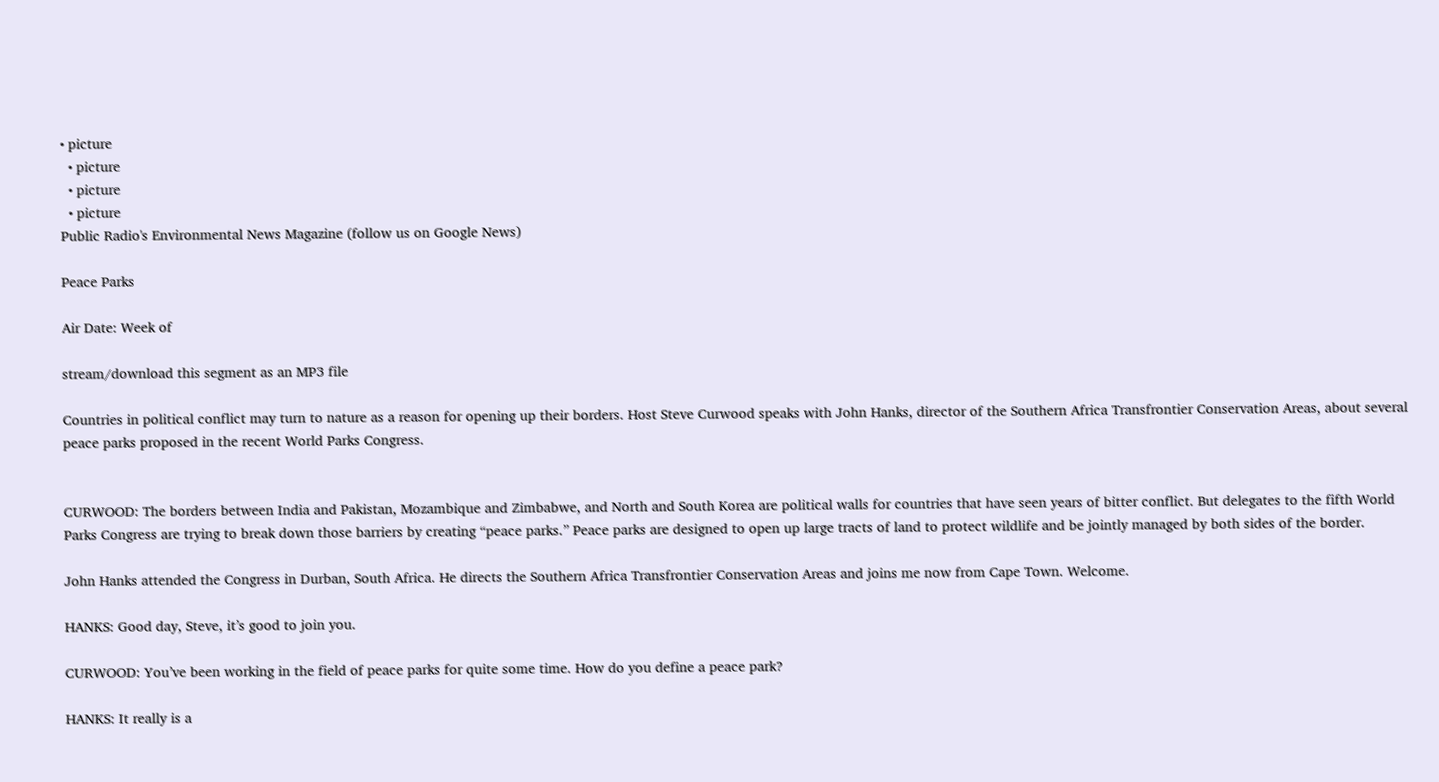• picture
  • picture
  • picture
  • picture
Public Radio's Environmental News Magazine (follow us on Google News)

Peace Parks

Air Date: Week of

stream/download this segment as an MP3 file

Countries in political conflict may turn to nature as a reason for opening up their borders. Host Steve Curwood speaks with John Hanks, director of the Southern Africa Transfrontier Conservation Areas, about several peace parks proposed in the recent World Parks Congress.


CURWOOD: The borders between India and Pakistan, Mozambique and Zimbabwe, and North and South Korea are political walls for countries that have seen years of bitter conflict. But delegates to the fifth World Parks Congress are trying to break down those barriers by creating “peace parks.” Peace parks are designed to open up large tracts of land to protect wildlife and be jointly managed by both sides of the border.

John Hanks attended the Congress in Durban, South Africa. He directs the Southern Africa Transfrontier Conservation Areas and joins me now from Cape Town. Welcome.

HANKS: Good day, Steve, it’s good to join you.

CURWOOD: You’ve been working in the field of peace parks for quite some time. How do you define a peace park?

HANKS: It really is a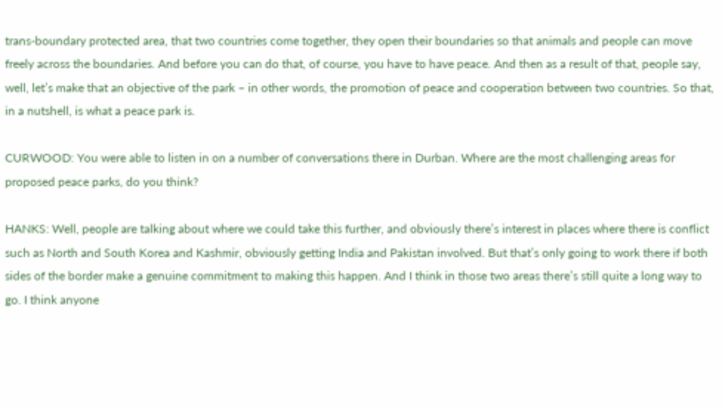trans-boundary protected area, that two countries come together, they open their boundaries so that animals and people can move freely across the boundaries. And before you can do that, of course, you have to have peace. And then as a result of that, people say, well, let’s make that an objective of the park – in other words, the promotion of peace and cooperation between two countries. So that, in a nutshell, is what a peace park is.

CURWOOD: You were able to listen in on a number of conversations there in Durban. Where are the most challenging areas for proposed peace parks, do you think?

HANKS: Well, people are talking about where we could take this further, and obviously there’s interest in places where there is conflict such as North and South Korea and Kashmir, obviously getting India and Pakistan involved. But that’s only going to work there if both sides of the border make a genuine commitment to making this happen. And I think in those two areas there’s still quite a long way to go. I think anyone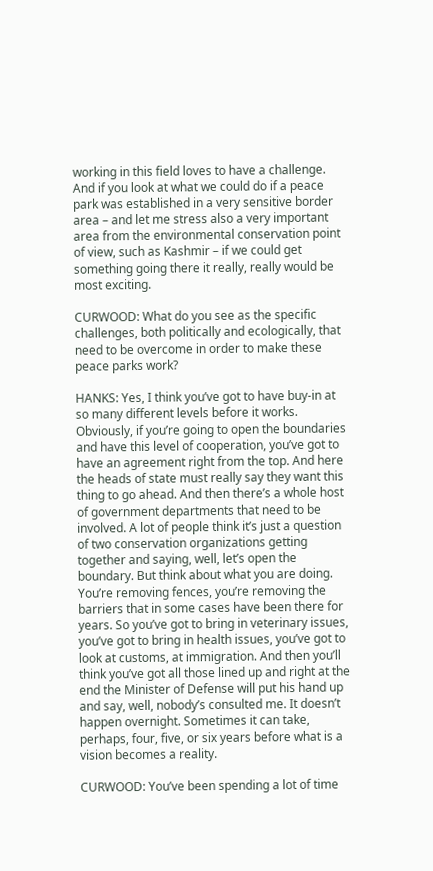working in this field loves to have a challenge. And if you look at what we could do if a peace park was established in a very sensitive border area – and let me stress also a very important area from the environmental conservation point of view, such as Kashmir – if we could get something going there it really, really would be most exciting.

CURWOOD: What do you see as the specific challenges, both politically and ecologically, that need to be overcome in order to make these peace parks work?

HANKS: Yes, I think you’ve got to have buy-in at so many different levels before it works. Obviously, if you’re going to open the boundaries and have this level of cooperation, you’ve got to have an agreement right from the top. And here the heads of state must really say they want this thing to go ahead. And then there’s a whole host of government departments that need to be involved. A lot of people think it’s just a question of two conservation organizations getting together and saying, well, let’s open the boundary. But think about what you are doing. You’re removing fences, you’re removing the barriers that in some cases have been there for years. So you’ve got to bring in veterinary issues, you’ve got to bring in health issues, you’ve got to look at customs, at immigration. And then you’ll think you’ve got all those lined up and right at the end the Minister of Defense will put his hand up and say, well, nobody’s consulted me. It doesn’t happen overnight. Sometimes it can take, perhaps, four, five, or six years before what is a vision becomes a reality.

CURWOOD: You’ve been spending a lot of time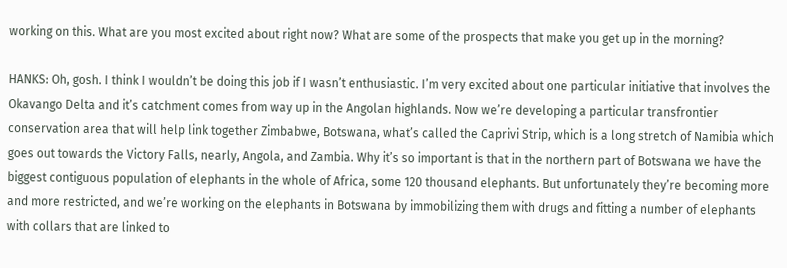working on this. What are you most excited about right now? What are some of the prospects that make you get up in the morning?

HANKS: Oh, gosh. I think I wouldn’t be doing this job if I wasn’t enthusiastic. I’m very excited about one particular initiative that involves the Okavango Delta and it’s catchment comes from way up in the Angolan highlands. Now we’re developing a particular transfrontier conservation area that will help link together Zimbabwe, Botswana, what’s called the Caprivi Strip, which is a long stretch of Namibia which goes out towards the Victory Falls, nearly, Angola, and Zambia. Why it’s so important is that in the northern part of Botswana we have the biggest contiguous population of elephants in the whole of Africa, some 120 thousand elephants. But unfortunately they’re becoming more and more restricted, and we’re working on the elephants in Botswana by immobilizing them with drugs and fitting a number of elephants with collars that are linked to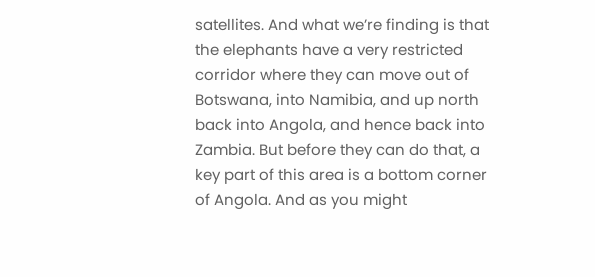satellites. And what we’re finding is that the elephants have a very restricted corridor where they can move out of Botswana, into Namibia, and up north back into Angola, and hence back into Zambia. But before they can do that, a key part of this area is a bottom corner of Angola. And as you might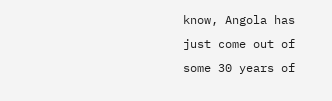know, Angola has just come out of some 30 years of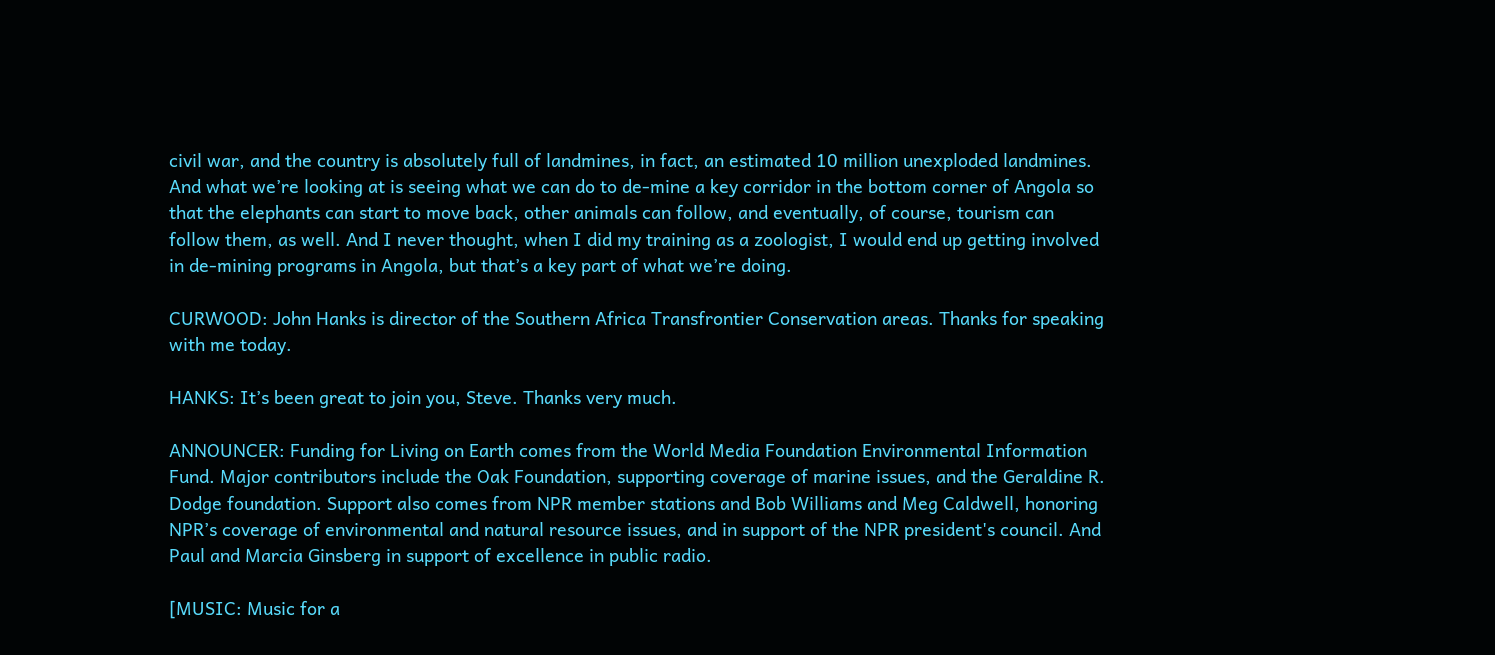civil war, and the country is absolutely full of landmines, in fact, an estimated 10 million unexploded landmines. And what we’re looking at is seeing what we can do to de-mine a key corridor in the bottom corner of Angola so that the elephants can start to move back, other animals can follow, and eventually, of course, tourism can follow them, as well. And I never thought, when I did my training as a zoologist, I would end up getting involved in de-mining programs in Angola, but that’s a key part of what we’re doing.

CURWOOD: John Hanks is director of the Southern Africa Transfrontier Conservation areas. Thanks for speaking with me today.

HANKS: It’s been great to join you, Steve. Thanks very much.

ANNOUNCER: Funding for Living on Earth comes from the World Media Foundation Environmental Information Fund. Major contributors include the Oak Foundation, supporting coverage of marine issues, and the Geraldine R. Dodge foundation. Support also comes from NPR member stations and Bob Williams and Meg Caldwell, honoring NPR’s coverage of environmental and natural resource issues, and in support of the NPR president's council. And Paul and Marcia Ginsberg in support of excellence in public radio.

[MUSIC: Music for a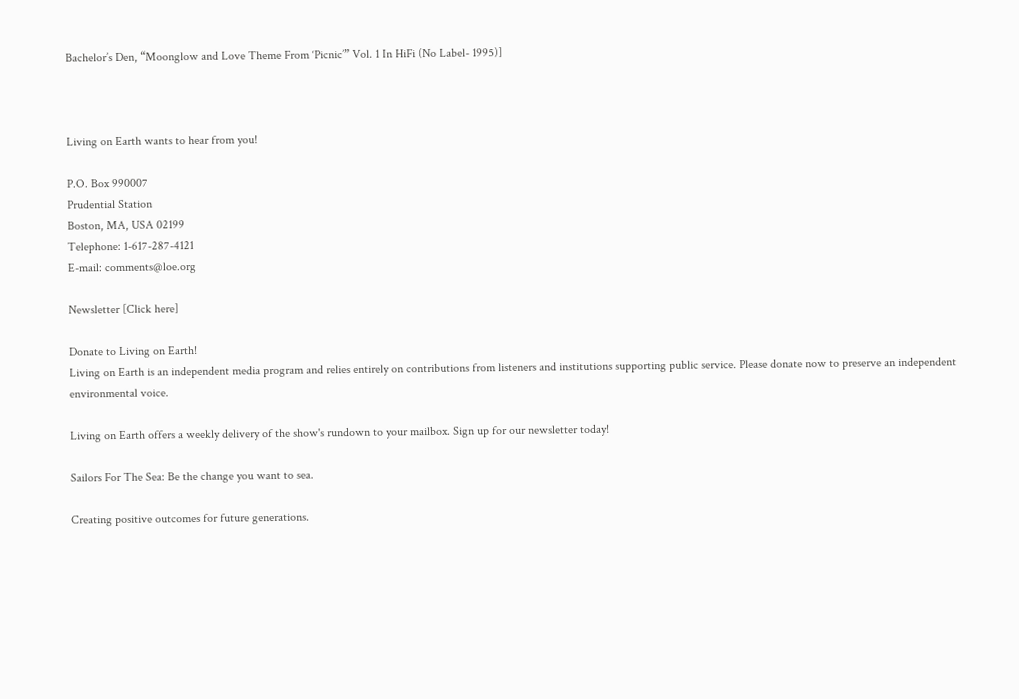Bachelor’s Den, “Moonglow and Love Theme From ‘Picnic’” Vol. 1 In HiFi (No Label- 1995)]



Living on Earth wants to hear from you!

P.O. Box 990007
Prudential Station
Boston, MA, USA 02199
Telephone: 1-617-287-4121
E-mail: comments@loe.org

Newsletter [Click here]

Donate to Living on Earth!
Living on Earth is an independent media program and relies entirely on contributions from listeners and institutions supporting public service. Please donate now to preserve an independent environmental voice.

Living on Earth offers a weekly delivery of the show's rundown to your mailbox. Sign up for our newsletter today!

Sailors For The Sea: Be the change you want to sea.

Creating positive outcomes for future generations.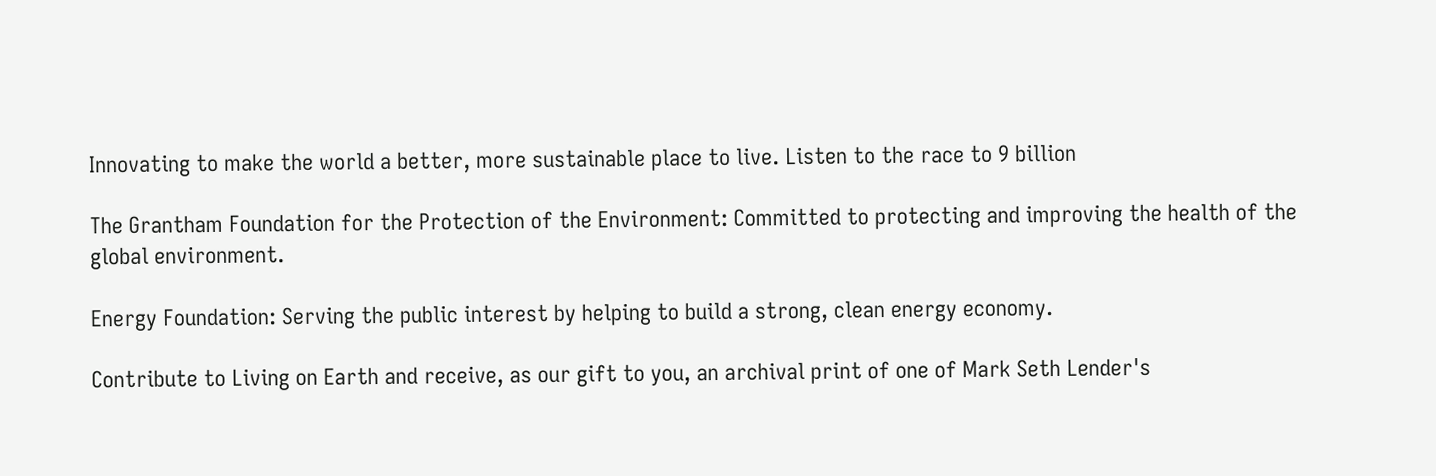Innovating to make the world a better, more sustainable place to live. Listen to the race to 9 billion

The Grantham Foundation for the Protection of the Environment: Committed to protecting and improving the health of the global environment.

Energy Foundation: Serving the public interest by helping to build a strong, clean energy economy.

Contribute to Living on Earth and receive, as our gift to you, an archival print of one of Mark Seth Lender's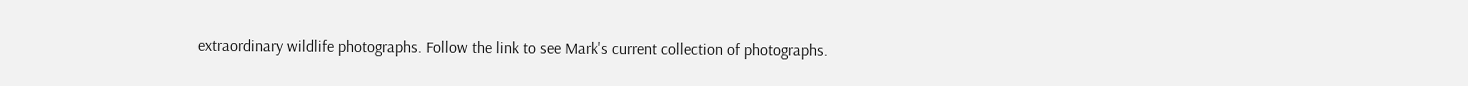extraordinary wildlife photographs. Follow the link to see Mark's current collection of photographs.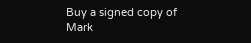Buy a signed copy of Mark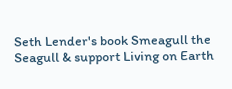Seth Lender's book Smeagull the Seagull & support Living on Earth